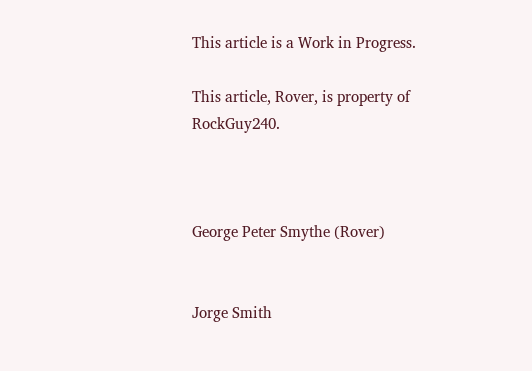This article is a Work in Progress.

This article, Rover, is property of RockGuy240.



George Peter Smythe (Rover)


Jorge Smith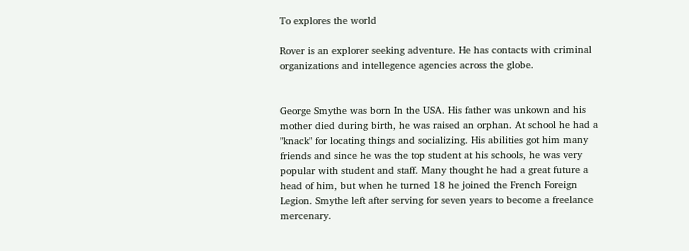To explores the world

Rover is an explorer seeking adventure. He has contacts with criminal organizations and intellegence agencies across the globe.


George Smythe was born In the USA. His father was unkown and his mother died during birth, he was raised an orphan. At school he had a "knack" for locating things and socializing. His abilities got him many friends and since he was the top student at his schools, he was very popular with student and staff. Many thought he had a great future a head of him, but when he turned 18 he joined the French Foreign Legion. Smythe left after serving for seven years to become a freelance mercenary.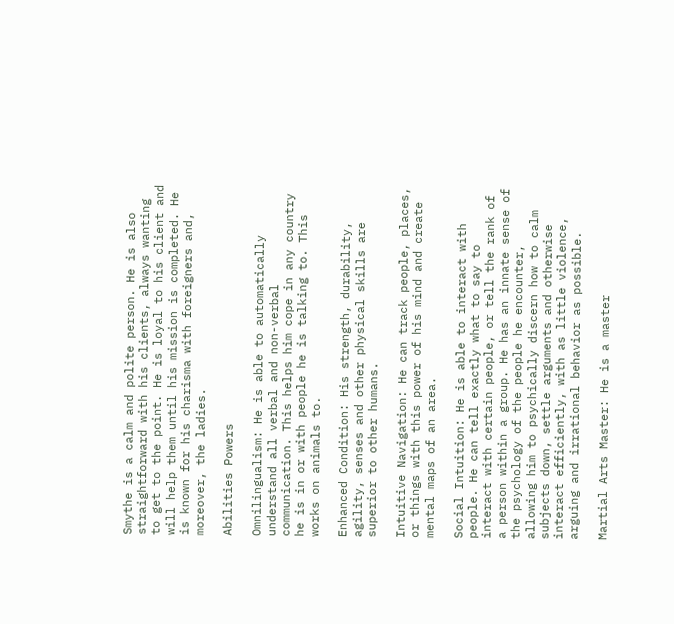Smythe is a calm and polite person. He is also straightforward with his clients, always wanting to get to the point. He is loyal to his client and will help them until his mission is completed. He is known for his charisma with foreigners and, moreover, the ladies.

Abilities Powers

Omnilingualism: He is able to automatically understand all verbal and non-verbal communication. This helps him cope in any country he is in or with people he is talking to. This works on animals to.

Enhanced Condition: His strength, durability, agility, senses and other physical skills are superior to other humans.

Intuitive Navigation: He can track people, places, or things with this power of his mind and create mental maps of an area.

Social Intuition: He is able to interact with people. He can tell exactly what to say to interact with certain people, or tell the rank of a person within a group. He has an innate sense of the psychology of the people he encounter, allowing him to psychically discern how to calm subjects down, settle arguments and otherwise interact efficiently, with as little violence, arguing and irrational behavior as possible.

Martial Arts Master: He is a master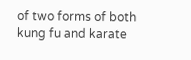of two forms of both kung fu and karate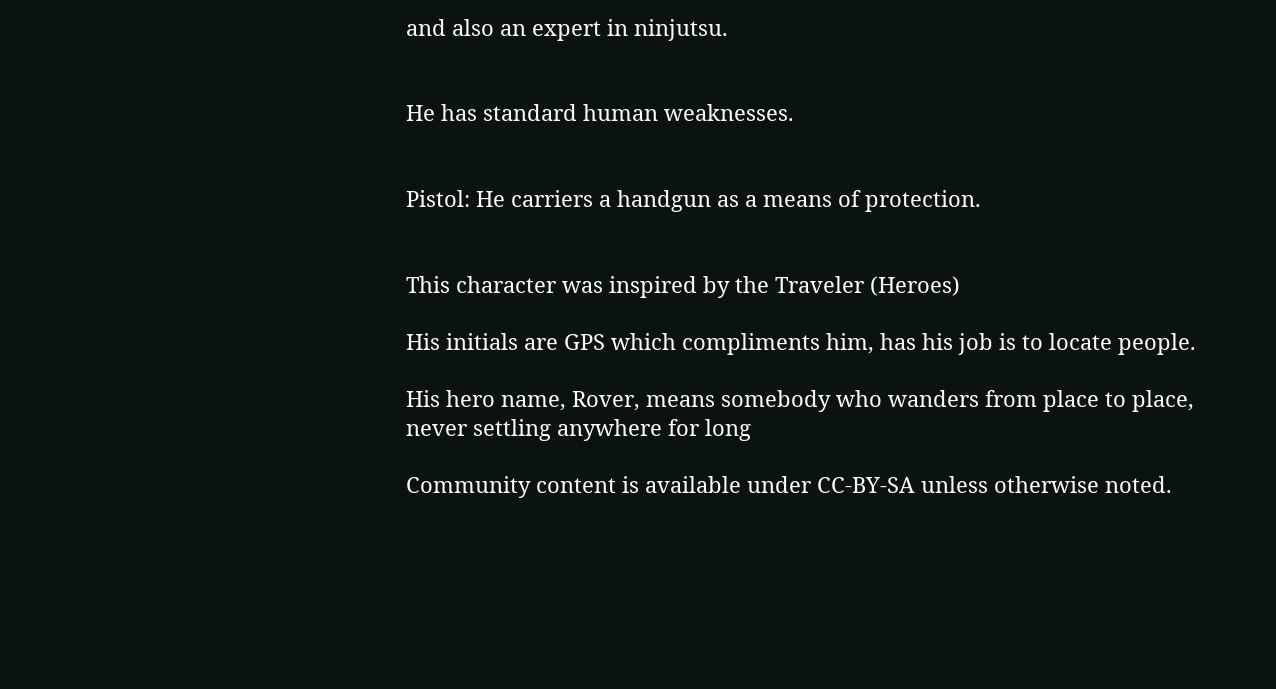and also an expert in ninjutsu.


He has standard human weaknesses.


Pistol: He carriers a handgun as a means of protection.


This character was inspired by the Traveler (Heroes)

His initials are GPS which compliments him, has his job is to locate people.

His hero name, Rover, means somebody who wanders from place to place, never settling anywhere for long

Community content is available under CC-BY-SA unless otherwise noted.